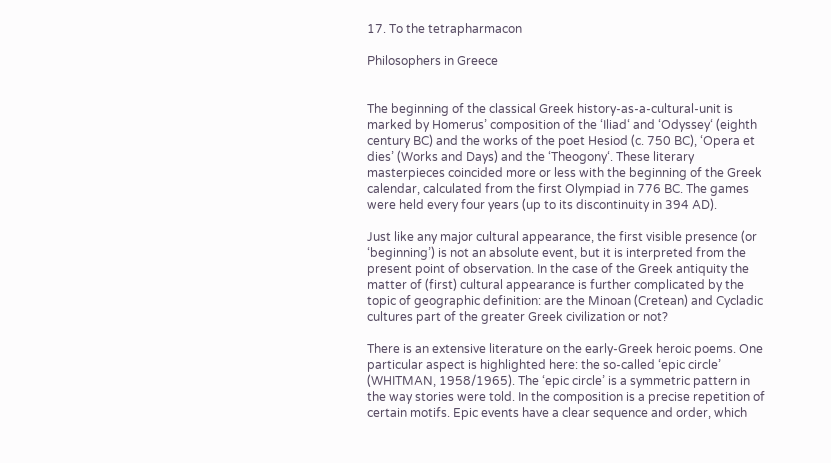17. To the tetrapharmacon

Philosophers in Greece


The beginning of the classical Greek history-as-a-cultural-unit is marked by Homerus’ composition of the ‘Iliad‘ and ‘Odyssey‘ (eighth century BC) and the works of the poet Hesiod (c. 750 BC), ‘Opera et dies’ (Works and Days) and the ‘Theogony‘. These literary masterpieces coincided more or less with the beginning of the Greek calendar, calculated from the first Olympiad in 776 BC. The games were held every four years (up to its discontinuity in 394 AD).

Just like any major cultural appearance, the first visible presence (or ‘beginning’) is not an absolute event, but it is interpreted from the present point of observation. In the case of the Greek antiquity the matter of (first) cultural appearance is further complicated by the topic of geographic definition: are the Minoan (Cretean) and Cycladic cultures part of the greater Greek civilization or not?

There is an extensive literature on the early-Greek heroic poems. One particular aspect is highlighted here: the so-called ‘epic circle’ (WHITMAN, 1958/1965). The ‘epic circle’ is a symmetric pattern in the way stories were told. In the composition is a precise repetition of certain motifs. Epic events have a clear sequence and order, which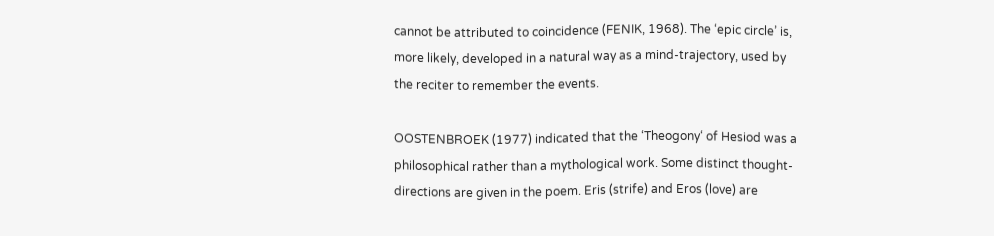cannot be attributed to coincidence (FENIK, 1968). The ‘epic circle’ is, more likely, developed in a natural way as a mind-trajectory, used by the reciter to remember the events.

OOSTENBROEK (1977) indicated that the ‘Theogony‘ of Hesiod was a philosophical rather than a mythological work. Some distinct thought-directions are given in the poem. Eris (strife) and Eros (love) are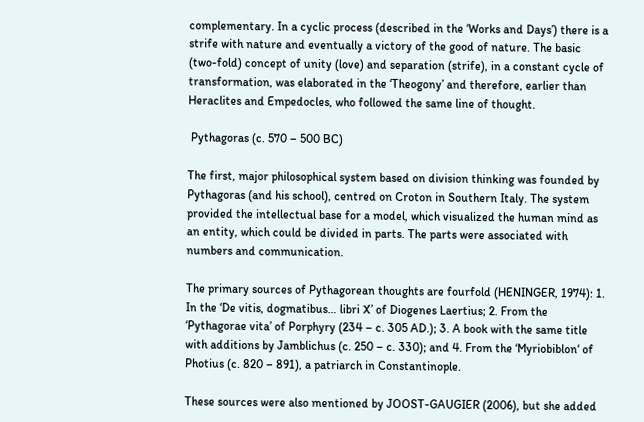complementary. In a cyclic process (described in the ‘Works and Days’) there is a strife with nature and eventually a victory of the good of nature. The basic (two-fold) concept of unity (love) and separation (strife), in a constant cycle of transformation, was elaborated in the ‘Theogony’ and therefore, earlier than Heraclites and Empedocles, who followed the same line of thought.

 Pythagoras (c. 570 – 500 BC)

The first, major philosophical system based on division thinking was founded by Pythagoras (and his school), centred on Croton in Southern Italy. The system provided the intellectual base for a model, which visualized the human mind as an entity, which could be divided in parts. The parts were associated with numbers and communication.

The primary sources of Pythagorean thoughts are fourfold (HENINGER, 1974): 1. In the ‘De vitis, dogmatibus… libri X’ of Diogenes Laertius; 2. From the ‘Pythagorae vita’ of Porphyry (234 – c. 305 AD.); 3. A book with the same title with additions by Jamblichus (c. 250 – c. 330); and 4. From the ‘Myriobiblon‘ of Photius (c. 820 – 891), a patriarch in Constantinople.

These sources were also mentioned by JOOST-GAUGIER (2006), but she added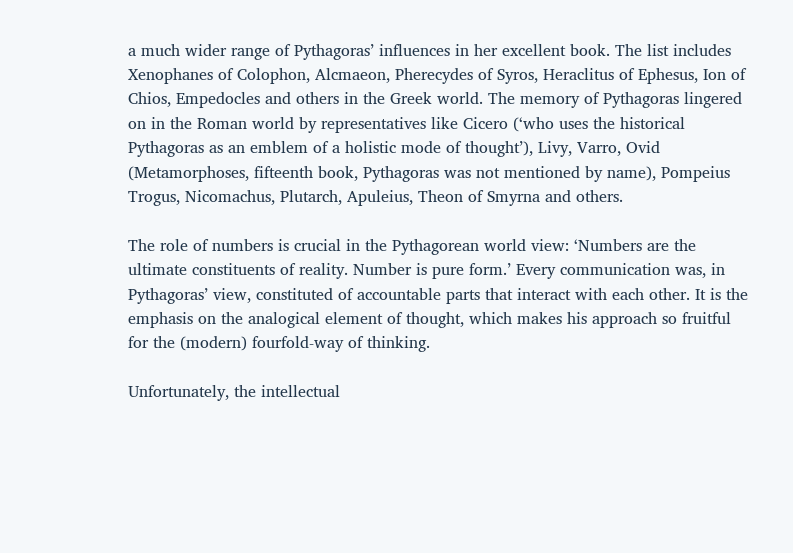a much wider range of Pythagoras’ influences in her excellent book. The list includes Xenophanes of Colophon, Alcmaeon, Pherecydes of Syros, Heraclitus of Ephesus, Ion of Chios, Empedocles and others in the Greek world. The memory of Pythagoras lingered on in the Roman world by representatives like Cicero (‘who uses the historical Pythagoras as an emblem of a holistic mode of thought’), Livy, Varro, Ovid (Metamorphoses, fifteenth book, Pythagoras was not mentioned by name), Pompeius Trogus, Nicomachus, Plutarch, Apuleius, Theon of Smyrna and others.

The role of numbers is crucial in the Pythagorean world view: ‘Numbers are the ultimate constituents of reality. Number is pure form.’ Every communication was, in Pythagoras’ view, constituted of accountable parts that interact with each other. It is the emphasis on the analogical element of thought, which makes his approach so fruitful for the (modern) fourfold-way of thinking.

Unfortunately, the intellectual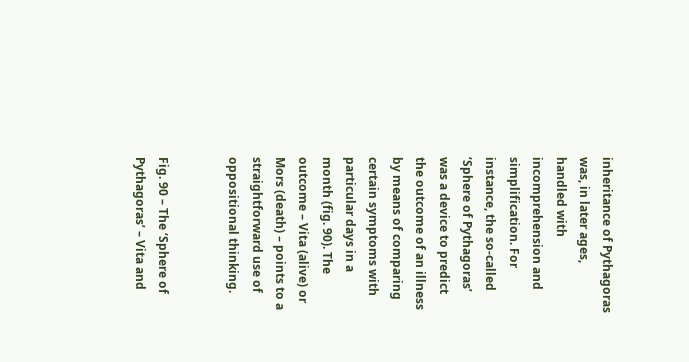inheritance of Pythagoras was, in later ages, handled with incomprehension and simplification. For instance, the so-called ‘Sphere of Pythagoras’ was a device to predict the outcome of an illness by means of comparing certain symptoms with particular days in a month (fig. 90). The outcome – Vita (alive) or Mors (death) – points to a straightforward use of oppositional thinking.


Fig. 90 – The ‘Sphere of Pythagoras’ – Vita and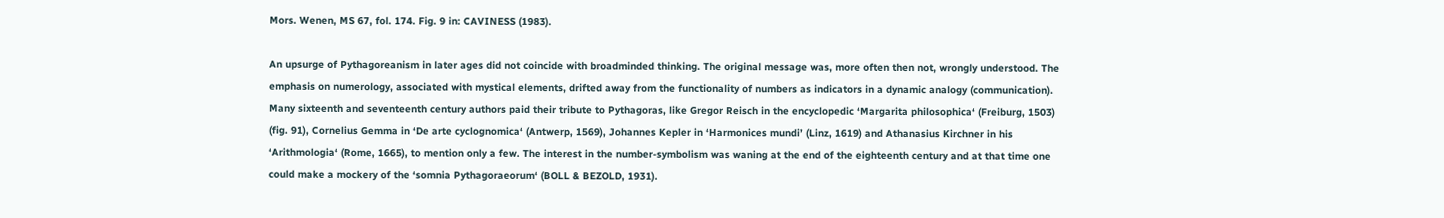Mors. Wenen, MS 67, fol. 174. Fig. 9 in: CAVINESS (1983).

An upsurge of Pythagoreanism in later ages did not coincide with broadminded thinking. The original message was, more often then not, wrongly understood. The emphasis on numerology, associated with mystical elements, drifted away from the functionality of numbers as indicators in a dynamic analogy (communication). Many sixteenth and seventeenth century authors paid their tribute to Pythagoras, like Gregor Reisch in the encyclopedic ‘Margarita philosophica‘ (Freiburg, 1503) (fig. 91), Cornelius Gemma in ‘De arte cyclognomica‘ (Antwerp, 1569), Johannes Kepler in ‘Harmonices mundi’ (Linz, 1619) and Athanasius Kirchner in his ‘Arithmologia‘ (Rome, 1665), to mention only a few. The interest in the number-symbolism was waning at the end of the eighteenth century and at that time one could make a mockery of the ‘somnia Pythagoraeorum‘ (BOLL & BEZOLD, 1931).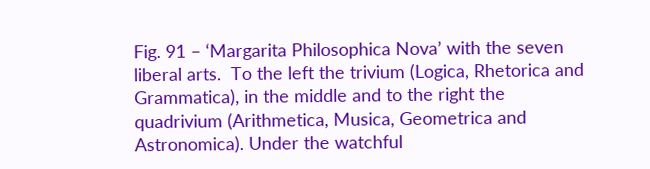Fig. 91 – ‘Margarita Philosophica Nova’ with the seven liberal arts.  To the left the trivium (Logica, Rhetorica and Grammatica), in the middle and to the right the quadrivium (Arithmetica, Musica, Geometrica and Astronomica). Under the watchful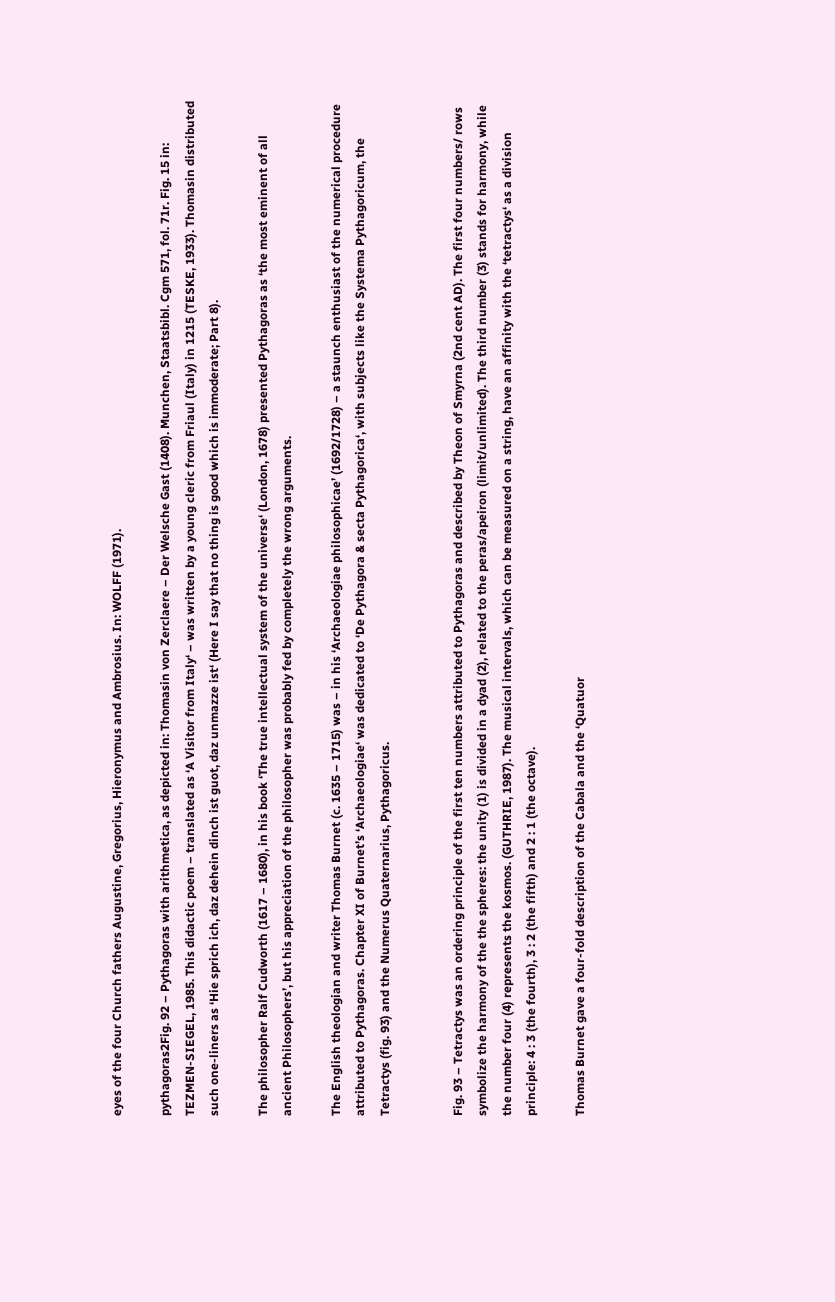eyes of the four Church fathers Augustine, Gregorius, Hieronymus and Ambrosius. In: WOLFF (1971).

pythagoras2Fig. 92 – Pythagoras with arithmetica, as depicted in: Thomasin von Zerclaere – Der Welsche Gast (1408). Munchen, Staatsbibl. Cgm 571, fol. 71r. Fig. 15 in: TEZMEN-SIEGEL, 1985. This didactic poem – translated as ‘A Visitor from Italy‘ – was written by a young cleric from Friaul (Italy) in 1215 (TESKE, 1933). Thomasin distributed such one-liners as ‘Hie sprich ich, daz dehein dinch ist guot, daz unmazze ist‘ (Here I say that no thing is good which is immoderate; Part 8).

The philosopher Ralf Cudworth (1617 – 1680), in his book ‘The true intellectual system of the universe‘ (London, 1678) presented Pythagoras as ‘the most eminent of all ancient Philosophers’, but his appreciation of the philosopher was probably fed by completely the wrong arguments.

The English theologian and writer Thomas Burnet (c. 1635 – 1715) was – in his ‘Archaeologiae philosophicae’ (1692/1728) – a staunch enthusiast of the numerical procedure attributed to Pythagoras. Chapter XI of Burnet’s ‘Archaeologiae‘ was dedicated to ‘De Pythagora & secta Pythagorica‘, with subjects like the Systema Pythagoricum, the Tetractys (fig. 93) and the Numerus Quaternarius, Pythagoricus.


Fig. 93 – Tetractys was an ordering principle of the first ten numbers attributed to Pythagoras and described by Theon of Smyrna (2nd cent AD). The first four numbers/ rows symbolize the harmony of the the spheres: the unity (1) is divided in a dyad (2), related to the peras/apeiron (limit/unlimited). The third number (3) stands for harmony, while the number four (4) represents the kosmos. (GUTHRIE, 1987). The musical intervals, which can be measured on a string, have an affinity with the ‘tetractys‘ as a division principle: 4 : 3 (the fourth), 3 : 2 (the fifth) and 2 : 1 (the octave).

Thomas Burnet gave a four-fold description of the Cabala and the ‘Quatuor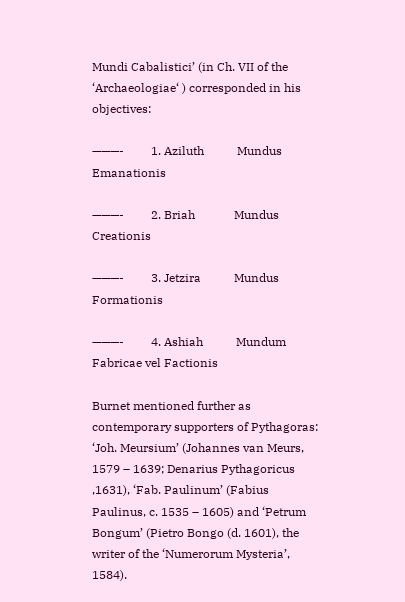Mundi Cabalistici’ (in Ch. VII of the ‘Archaeologiae‘ ) corresponded in his objectives:

———-         1. Aziluth           Mundus Emanationis

———-         2. Briah             Mundus Creationis

———-         3. Jetzira           Mundus Formationis

———-         4. Ashiah           Mundum Fabricae vel Factionis

Burnet mentioned further as contemporary supporters of Pythagoras:  ‘Joh. Meursium’ (Johannes van Meurs, 1579 – 1639; Denarius Pythagoricus ,1631), ‘Fab. Paulinum’ (Fabius Paulinus, c. 1535 – 1605) and ‘Petrum Bongum’ (Pietro Bongo (d. 1601), the writer of the ‘Numerorum Mysteria’, 1584).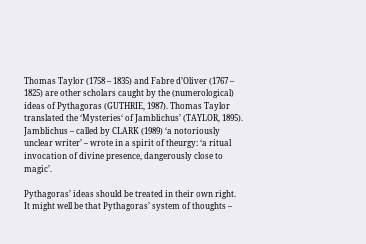Thomas Taylor (1758 – 1835) and Fabre d’Oliver (1767 – 1825) are other scholars caught by the (numerological) ideas of Pythagoras (GUTHRIE, 1987). Thomas Taylor translated the ‘Mysteries‘ of Jamblichus’ (TAYLOR, 1895). Jamblichus – called by CLARK (1989) ‘a notoriously unclear writer’ – wrote in a spirit of theurgy: ‘a ritual invocation of divine presence, dangerously close to magic’.

Pythagoras’ ideas should be treated in their own right. It might well be that Pythagoras’ system of thoughts –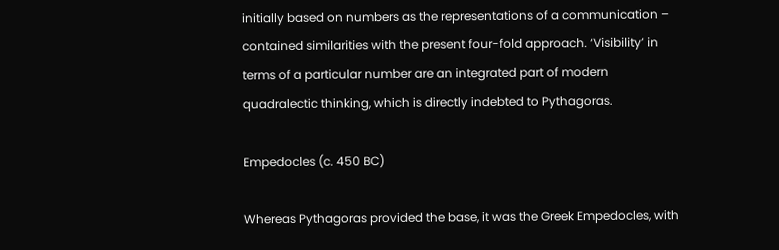initially based on numbers as the representations of a communication – contained similarities with the present four-fold approach. ‘Visibility’ in terms of a particular number are an integrated part of modern quadralectic thinking, which is directly indebted to Pythagoras.

Empedocles (c. 450 BC)

Whereas Pythagoras provided the base, it was the Greek Empedocles, with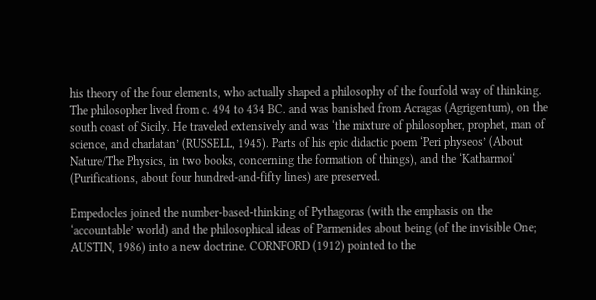his theory of the four elements, who actually shaped a philosophy of the fourfold way of thinking. The philosopher lived from c. 494 to 434 BC. and was banished from Acragas (Agrigentum), on the south coast of Sicily. He traveled extensively and was ‘the mixture of philosopher, prophet, man of science, and charlatan’ (RUSSELL, 1945). Parts of his epic didactic poem ‘Peri physeos’ (About Nature/The Physics, in two books, concerning the formation of things), and the ‘Katharmoi‘ (Purifications, about four hundred-and-fifty lines) are preserved.

Empedocles joined the number-based-thinking of Pythagoras (with the emphasis on the ‘accountable’ world) and the philosophical ideas of Parmenides about being (of the invisible One; AUSTIN, 1986) into a new doctrine. CORNFORD (1912) pointed to the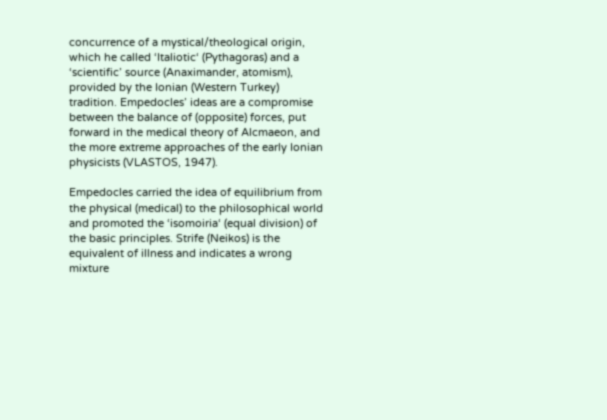concurrence of a mystical/theological origin, which he called ‘Italiotic‘ (Pythagoras) and a ‘scientific’ source (Anaximander, atomism), provided by the Ionian (Western Turkey) tradition. Empedocles’ ideas are a compromise between the balance of (opposite) forces, put forward in the medical theory of Alcmaeon, and the more extreme approaches of the early Ionian physicists (VLASTOS, 1947).

Empedocles carried the idea of equilibrium from the physical (medical) to the philosophical world and promoted the ‘isomoiria‘ (equal division) of the basic principles. Strife (Neikos) is the equivalent of illness and indicates a wrong mixture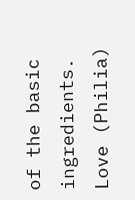of the basic ingredients. Love (Philia)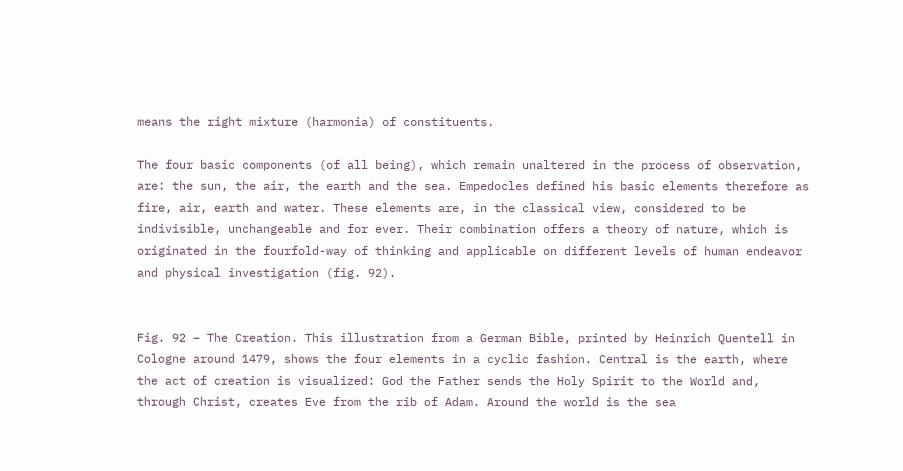means the right mixture (harmonia) of constituents.

The four basic components (of all being), which remain unaltered in the process of observation, are: the sun, the air, the earth and the sea. Empedocles defined his basic elements therefore as fire, air, earth and water. These elements are, in the classical view, considered to be indivisible, unchangeable and for ever. Their combination offers a theory of nature, which is originated in the fourfold-way of thinking and applicable on different levels of human endeavor and physical investigation (fig. 92).


Fig. 92 – The Creation. This illustration from a German Bible, printed by Heinrich Quentell in Cologne around 1479, shows the four elements in a cyclic fashion. Central is the earth, where the act of creation is visualized: God the Father sends the Holy Spirit to the World and, through Christ, creates Eve from the rib of Adam. Around the world is the sea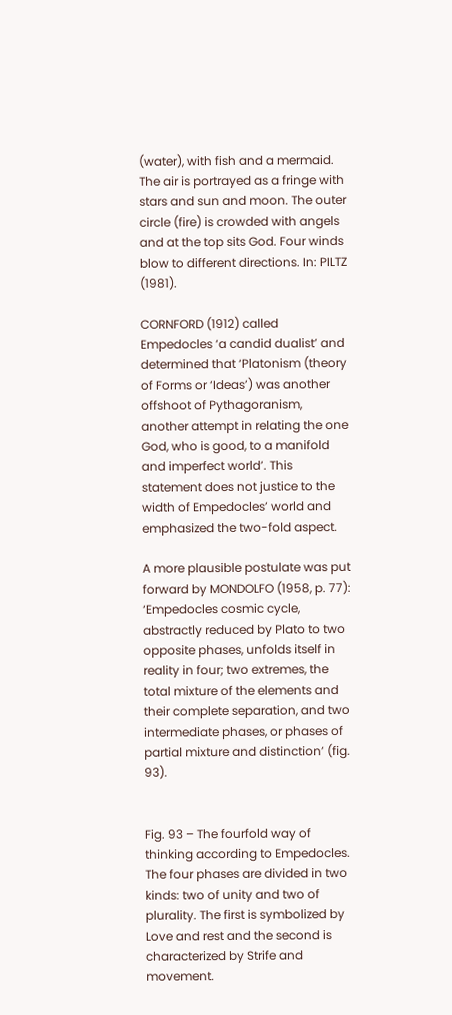(water), with fish and a mermaid. The air is portrayed as a fringe with stars and sun and moon. The outer circle (fire) is crowded with angels and at the top sits God. Four winds blow to different directions. In: PILTZ (1981).

CORNFORD (1912) called Empedocles ‘a candid dualist’ and determined that ‘Platonism (theory of Forms or ‘Ideas’) was another offshoot of Pythagoranism, another attempt in relating the one God, who is good, to a manifold and imperfect world’. This statement does not justice to the width of Empedocles’ world and emphasized the two-fold aspect.

A more plausible postulate was put forward by MONDOLFO (1958, p. 77): ‘Empedocles cosmic cycle, abstractly reduced by Plato to two opposite phases, unfolds itself in reality in four; two extremes, the total mixture of the elements and their complete separation, and two intermediate phases, or phases of partial mixture and distinction’ (fig. 93).


Fig. 93 – The fourfold way of thinking according to Empedocles. The four phases are divided in two kinds: two of unity and two of plurality. The first is symbolized by Love and rest and the second is characterized by Strife and movement.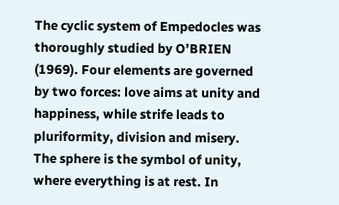The cyclic system of Empedocles was thoroughly studied by O’BRIEN (1969). Four elements are governed by two forces: love aims at unity and happiness, while strife leads to pluriformity, division and misery. The sphere is the symbol of unity, where everything is at rest. In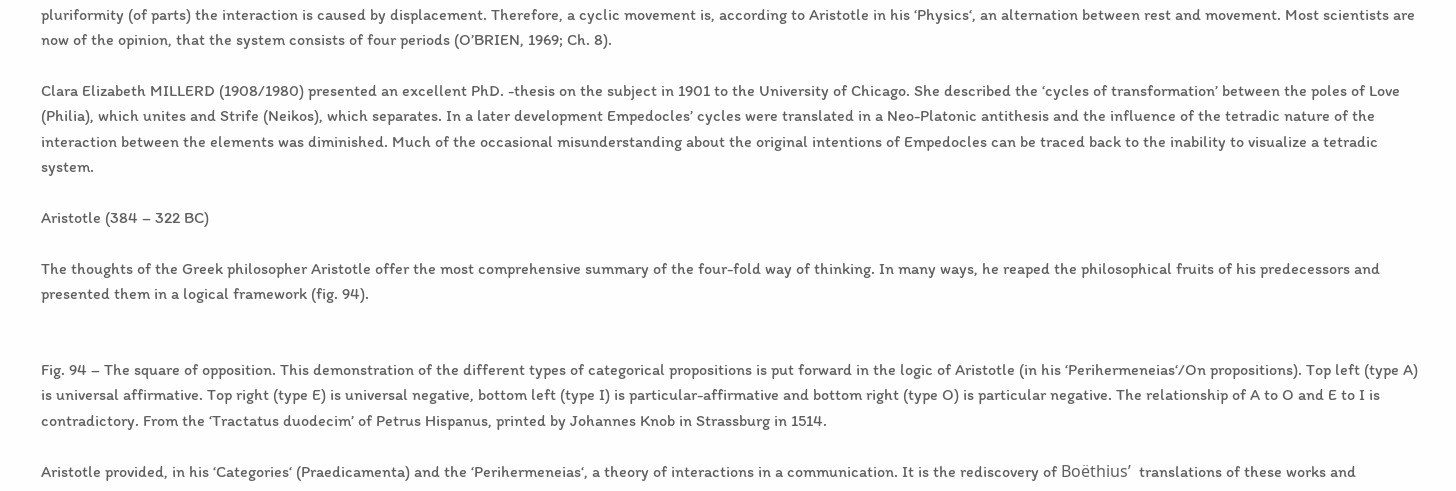pluriformity (of parts) the interaction is caused by displacement. Therefore, a cyclic movement is, according to Aristotle in his ‘Physics‘, an alternation between rest and movement. Most scientists are now of the opinion, that the system consists of four periods (O’BRIEN, 1969; Ch. 8).

Clara Elizabeth MILLERD (1908/1980) presented an excellent PhD. -thesis on the subject in 1901 to the University of Chicago. She described the ‘cycles of transformation’ between the poles of Love (Philia), which unites and Strife (Neikos), which separates. In a later development Empedocles’ cycles were translated in a Neo-Platonic antithesis and the influence of the tetradic nature of the interaction between the elements was diminished. Much of the occasional misunderstanding about the original intentions of Empedocles can be traced back to the inability to visualize a tetradic system.

Aristotle (384 – 322 BC)

The thoughts of the Greek philosopher Aristotle offer the most comprehensive summary of the four-fold way of thinking. In many ways, he reaped the philosophical fruits of his predecessors and presented them in a logical framework (fig. 94).


Fig. 94 – The square of opposition. This demonstration of the different types of categorical propositions is put forward in the logic of Aristotle (in his ‘Perihermeneias‘/On propositions). Top left (type A) is universal affirmative. Top right (type E) is universal negative, bottom left (type I) is particular-affirmative and bottom right (type O) is particular negative. The relationship of A to O and E to I is contradictory. From the ‘Tractatus duodecim’ of Petrus Hispanus, printed by Johannes Knob in Strassburg in 1514.

Aristotle provided, in his ‘Categories‘ (Praedicamenta) and the ‘Perihermeneias‘, a theory of interactions in a communication. It is the rediscovery of Boëthius’  translations of these works and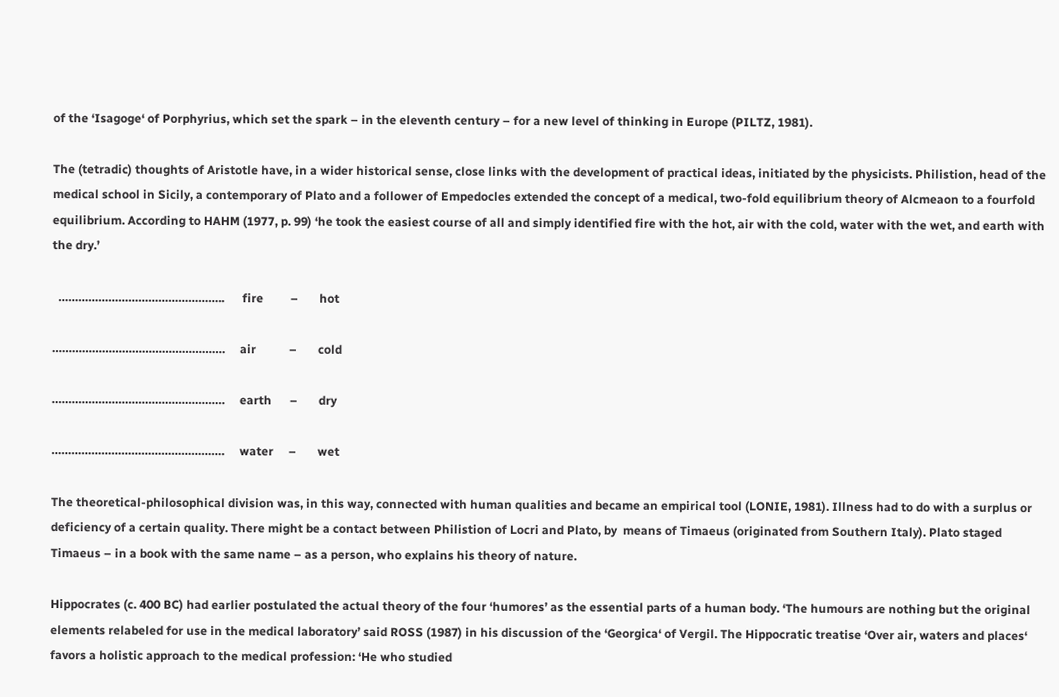of the ‘Isagoge‘ of Porphyrius, which set the spark – in the eleventh century – for a new level of thinking in Europe (PILTZ, 1981).

The (tetradic) thoughts of Aristotle have, in a wider historical sense, close links with the development of practical ideas, initiated by the physicists. Philistion, head of the medical school in Sicily, a contemporary of Plato and a follower of Empedocles extended the concept of a medical, two-fold equilibrium theory of Alcmeaon to a fourfold equilibrium. According to HAHM (1977, p. 99) ‘he took the easiest course of all and simply identified fire with the hot, air with the cold, water with the wet, and earth with the dry.’

  …………………………………………..      fire         –       hot

…………………………………………….     air           –       cold

…………………………………………….     earth      –       dry

…………………………………………….     water     –       wet

The theoretical-philosophical division was, in this way, connected with human qualities and became an empirical tool (LONIE, 1981). Illness had to do with a surplus or deficiency of a certain quality. There might be a contact between Philistion of Locri and Plato, by  means of Timaeus (originated from Southern Italy). Plato staged Timaeus – in a book with the same name – as a person, who explains his theory of nature.

Hippocrates (c. 400 BC) had earlier postulated the actual theory of the four ‘humores’ as the essential parts of a human body. ‘The humours are nothing but the original elements relabeled for use in the medical laboratory’ said ROSS (1987) in his discussion of the ‘Georgica‘ of Vergil. The Hippocratic treatise ‘Over air, waters and places‘ favors a holistic approach to the medical profession: ‘He who studied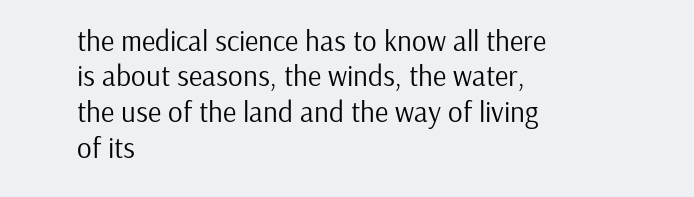the medical science has to know all there is about seasons, the winds, the water, the use of the land and the way of living of its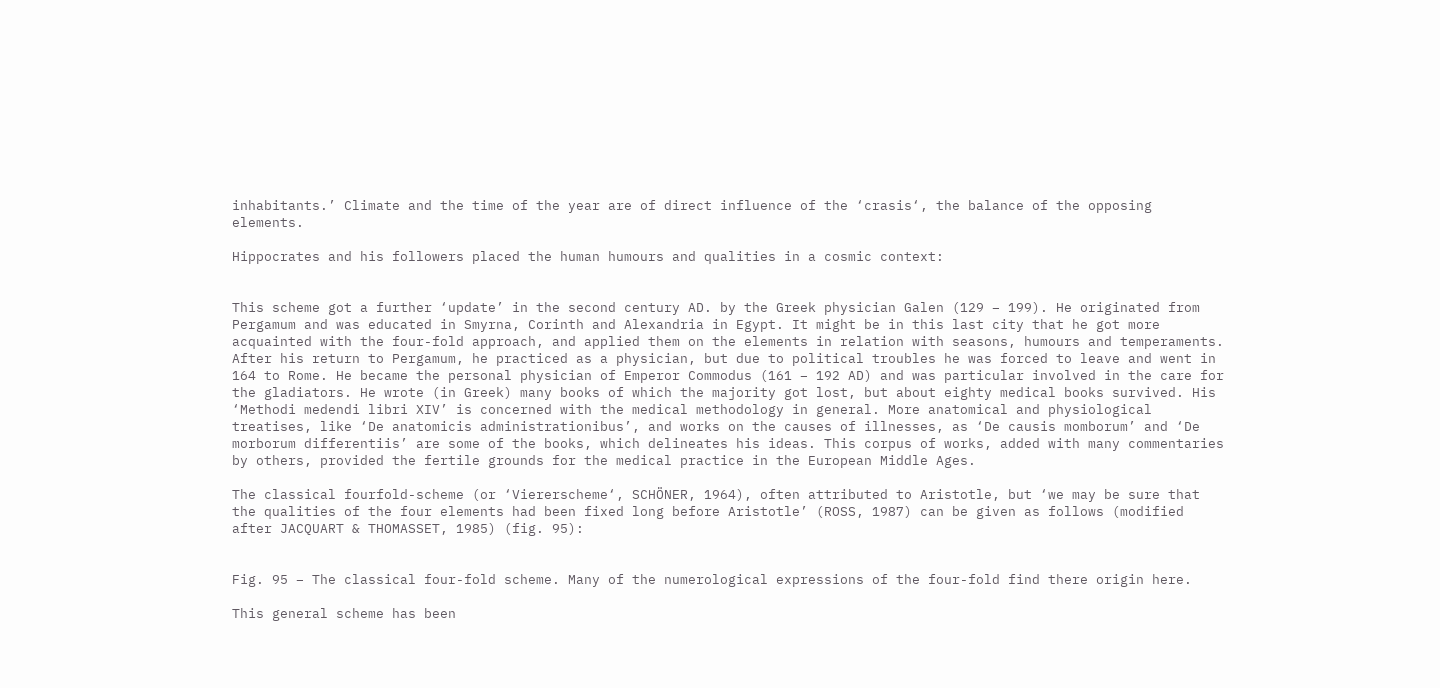inhabitants.’ Climate and the time of the year are of direct influence of the ‘crasis‘, the balance of the opposing elements.

Hippocrates and his followers placed the human humours and qualities in a cosmic context:


This scheme got a further ‘update’ in the second century AD. by the Greek physician Galen (129 – 199). He originated from Pergamum and was educated in Smyrna, Corinth and Alexandria in Egypt. It might be in this last city that he got more acquainted with the four-fold approach, and applied them on the elements in relation with seasons, humours and temperaments. After his return to Pergamum, he practiced as a physician, but due to political troubles he was forced to leave and went in 164 to Rome. He became the personal physician of Emperor Commodus (161 – 192 AD) and was particular involved in the care for the gladiators. He wrote (in Greek) many books of which the majority got lost, but about eighty medical books survived. His ‘Methodi medendi libri XIV’ is concerned with the medical methodology in general. More anatomical and physiological treatises, like ‘De anatomicis administrationibus’, and works on the causes of illnesses, as ‘De causis momborum’ and ‘De morborum differentiis’ are some of the books, which delineates his ideas. This corpus of works, added with many commentaries by others, provided the fertile grounds for the medical practice in the European Middle Ages.

The classical fourfold-scheme (or ‘Viererscheme‘, SCHÖNER, 1964), often attributed to Aristotle, but ‘we may be sure that the qualities of the four elements had been fixed long before Aristotle’ (ROSS, 1987) can be given as follows (modified after JACQUART & THOMASSET, 1985) (fig. 95):


Fig. 95 – The classical four-fold scheme. Many of the numerological expressions of the four-fold find there origin here.

This general scheme has been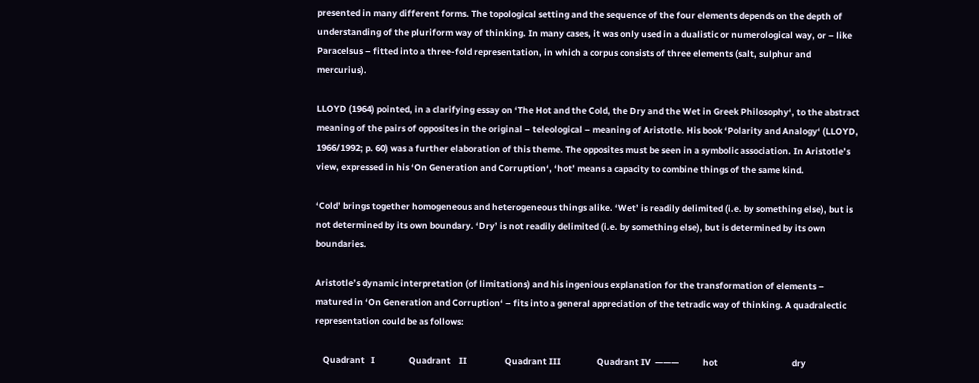presented in many different forms. The topological setting and the sequence of the four elements depends on the depth of understanding of the pluriform way of thinking. In many cases, it was only used in a dualistic or numerological way, or – like Paracelsus – fitted into a three-fold representation, in which a corpus consists of three elements (salt, sulphur and mercurius).

LLOYD (1964) pointed, in a clarifying essay on ‘The Hot and the Cold, the Dry and the Wet in Greek Philosophy‘, to the abstract meaning of the pairs of opposites in the original – teleological – meaning of Aristotle. His book ‘Polarity and Analogy‘ (LLOYD, 1966/1992; p. 60) was a further elaboration of this theme. The opposites must be seen in a symbolic association. In Aristotle’s view, expressed in his ‘On Generation and Corruption‘, ‘hot’ means a capacity to combine things of the same kind.

‘Cold’ brings together homogeneous and heterogeneous things alike. ‘Wet’ is readily delimited (i.e. by something else), but is not determined by its own boundary. ‘Dry’ is not readily delimited (i.e. by something else), but is determined by its own boundaries.

Aristotle’s dynamic interpretation (of limitations) and his ingenious explanation for the transformation of elements – matured in ‘On Generation and Corruption‘ – fits into a general appreciation of the tetradic way of thinking. A quadralectic representation could be as follows:

    Quadrant   I                 Quadrant    II                   Quadrant III                  Quadrant IV  ———            hot                                     dry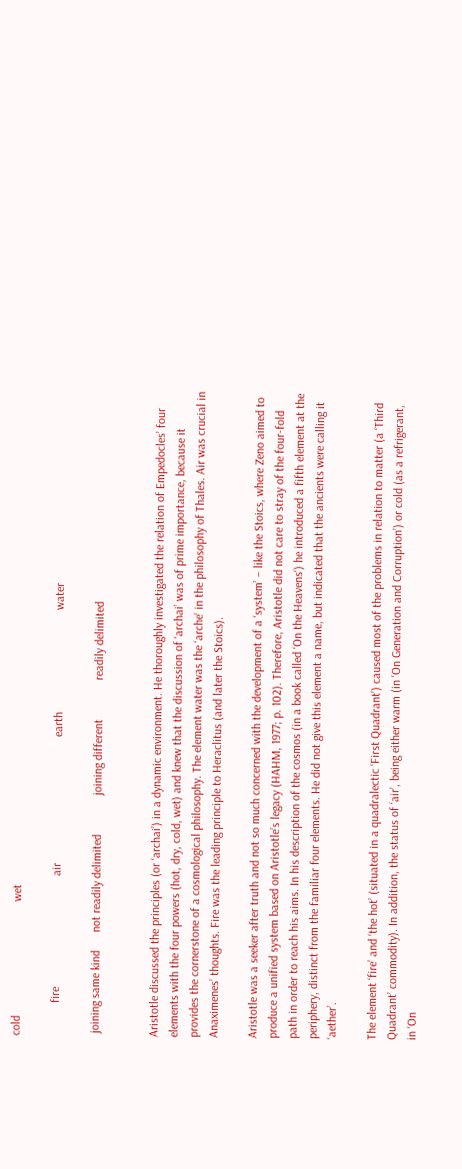cold                                      wet

           fire                                     air                                          earth                                  water

 joining same kind      not readily delimited             joining different             readily delimited


Aristotle discussed the principles (or ‘archai’) in a dynamic environment. He thoroughly investigated the relation of Empedocles’ four elements with the four powers (hot, dry, cold, wet) and knew that the discussion of ‘archai’ was of prime importance, because it provides the cornerstone of a cosmological philosophy. The element water was the ‘arche‘ in the philosophy of Thales. Air was crucial in Anaximenes’ thoughts. Fire was the leading principle to Heraclitus (and later the Stoics).

Aristotle was a seeker after truth and not so much concerned with the development of a ‘system’ – like the Stoics, where Zeno aimed to produce a unified system based on Aristotle’s legacy (HAHM, 1977; p. 102). Therefore, Aristotle did not care to stray of the four-fold path in order to reach his aims. In his description of the cosmos (in a book called ‘On the Heavens‘) he introduced a fifth element at the periphery, distinct from the familiar four elements. He did not give this element a name, but indicated that the ancients were calling it ‘aether’.

The element ‘fire’ and ‘the hot’ (situated in a quadralectic ‘First Quadrant’) caused most of the problems in relation to matter (a ‘Third Quadrant’ commodity). In addition, the status of ‘air’, being either warm (in ‘On Generation and Corruption’) or cold (as a refrigerant, in ‘On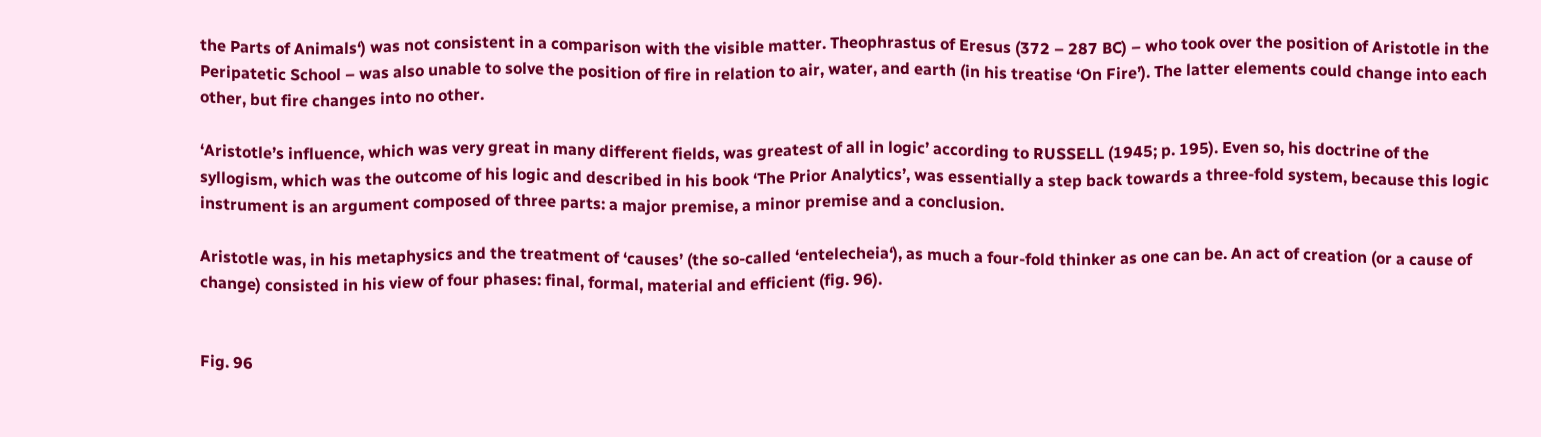the Parts of Animals‘) was not consistent in a comparison with the visible matter. Theophrastus of Eresus (372 – 287 BC) – who took over the position of Aristotle in the Peripatetic School – was also unable to solve the position of fire in relation to air, water, and earth (in his treatise ‘On Fire’). The latter elements could change into each other, but fire changes into no other.

‘Aristotle’s influence, which was very great in many different fields, was greatest of all in logic’ according to RUSSELL (1945; p. 195). Even so, his doctrine of the syllogism, which was the outcome of his logic and described in his book ‘The Prior Analytics’, was essentially a step back towards a three-fold system, because this logic instrument is an argument composed of three parts: a major premise, a minor premise and a conclusion.

Aristotle was, in his metaphysics and the treatment of ‘causes’ (the so-called ‘entelecheia‘), as much a four-fold thinker as one can be. An act of creation (or a cause of change) consisted in his view of four phases: final, formal, material and efficient (fig. 96).


Fig. 96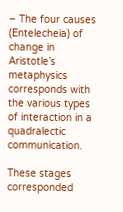– The four causes (Entelecheia) of change in Aristotle’s metaphysics corresponds with the various types of interaction in a quadralectic communication.

These stages corresponded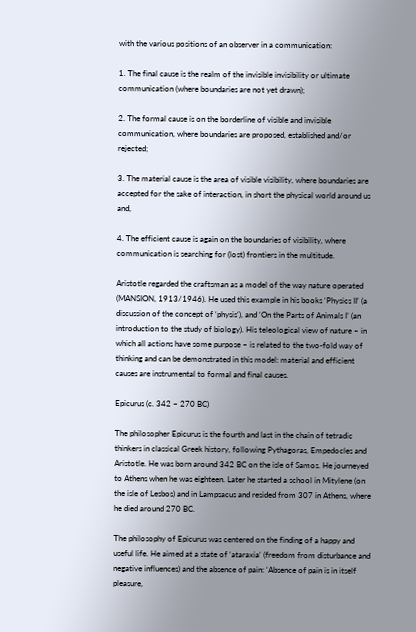with the various positions of an observer in a communication:

1. The final cause is the realm of the invisible invisibility or ultimate communication (where boundaries are not yet drawn);

2. The formal cause is on the borderline of visible and invisible communication, where boundaries are proposed, established and/or rejected;

3. The material cause is the area of visible visibility, where boundaries are accepted for the sake of interaction, in short the physical world around us and,

4. The efficient cause is again on the boundaries of visibility, where communication is searching for (lost) frontiers in the multitude.

Aristotle regarded the craftsman as a model of the way nature operated (MANSION, 1913/1946). He used this example in his books ‘Physics II‘ (a discussion of the concept of ‘physis‘), and ‘On the Parts of Animals I’ (an introduction to the study of biology). His teleological view of nature – in which all actions have some purpose – is related to the two-fold way of thinking and can be demonstrated in this model: material and efficient causes are instrumental to formal and final causes.

Epicurus (c. 342 – 270 BC)

The philosopher Epicurus is the fourth and last in the chain of tetradic thinkers in classical Greek history, following Pythagoras, Empedocles and Aristotle. He was born around 342 BC on the isle of Samos. He journeyed to Athens when he was eighteen. Later he started a school in Mitylene (on the isle of Lesbos) and in Lampsacus and resided from 307 in Athens, where he died around 270 BC.

The philosophy of Epicurus was centered on the finding of a happy and useful life. He aimed at a state of ‘ataraxia‘ (freedom from disturbance and negative influences) and the absence of pain: ‘Absence of pain is in itself pleasure,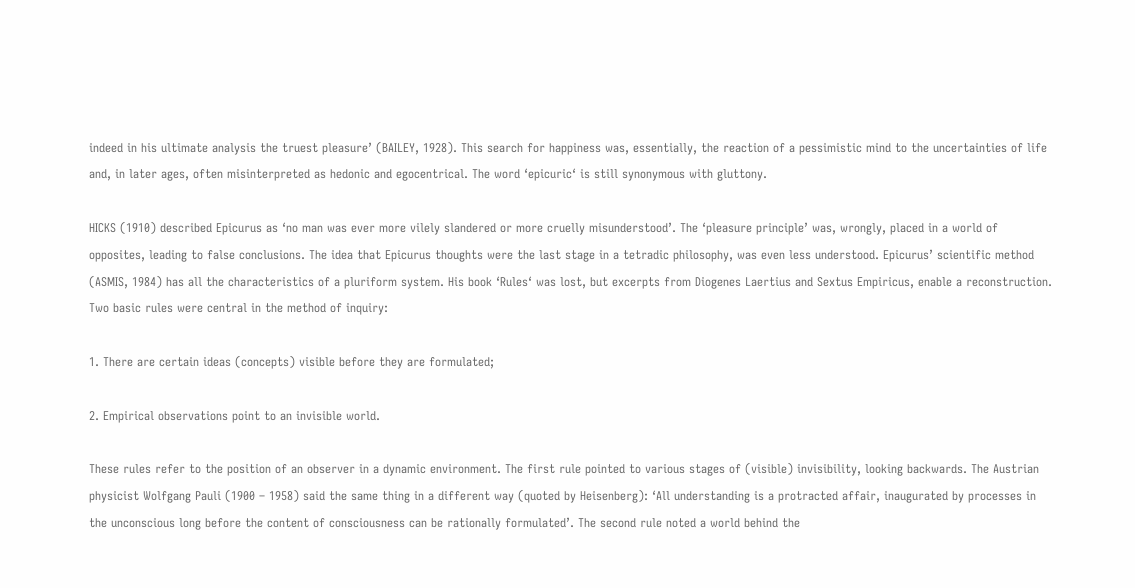indeed in his ultimate analysis the truest pleasure’ (BAILEY, 1928). This search for happiness was, essentially, the reaction of a pessimistic mind to the uncertainties of life and, in later ages, often misinterpreted as hedonic and egocentrical. The word ‘epicuric‘ is still synonymous with gluttony.

HICKS (1910) described Epicurus as ‘no man was ever more vilely slandered or more cruelly misunderstood’. The ‘pleasure principle’ was, wrongly, placed in a world of opposites, leading to false conclusions. The idea that Epicurus thoughts were the last stage in a tetradic philosophy, was even less understood. Epicurus’ scientific method (ASMIS, 1984) has all the characteristics of a pluriform system. His book ‘Rules‘ was lost, but excerpts from Diogenes Laertius and Sextus Empiricus, enable a reconstruction. Two basic rules were central in the method of inquiry:

1. There are certain ideas (concepts) visible before they are formulated;

2. Empirical observations point to an invisible world.

These rules refer to the position of an observer in a dynamic environment. The first rule pointed to various stages of (visible) invisibility, looking backwards. The Austrian physicist Wolfgang Pauli (1900 – 1958) said the same thing in a different way (quoted by Heisenberg): ‘All understanding is a protracted affair, inaugurated by processes in the unconscious long before the content of consciousness can be rationally formulated’. The second rule noted a world behind the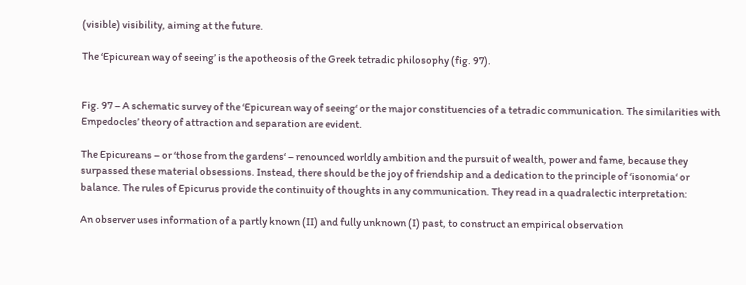(visible) visibility, aiming at the future.

The ‘Epicurean way of seeing’ is the apotheosis of the Greek tetradic philosophy (fig. 97).


Fig. 97 – A schematic survey of the ‘Epicurean way of seeing‘ or the major constituencies of a tetradic communication. The similarities with Empedocles’ theory of attraction and separation are evident.

The Epicureans – or ‘those from the gardens‘ – renounced worldly ambition and the pursuit of wealth, power and fame, because they surpassed these material obsessions. Instead, there should be the joy of friendship and a dedication to the principle of ‘isonomia‘ or balance. The rules of Epicurus provide the continuity of thoughts in any communication. They read in a quadralectic interpretation:

An observer uses information of a partly known (II) and fully unknown (I) past, to construct an empirical observation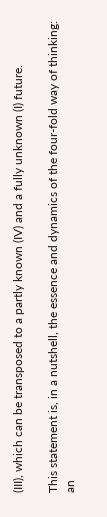(III), which can be transposed to a partly known (IV) and a fully unknown (I) future.

This statement is, in a nutshell, the essence and dynamics of the four-fold way of thinking: an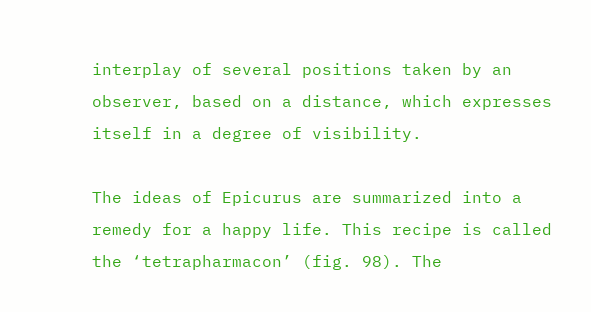interplay of several positions taken by an observer, based on a distance, which expresses itself in a degree of visibility.

The ideas of Epicurus are summarized into a remedy for a happy life. This recipe is called the ‘tetrapharmacon’ (fig. 98). The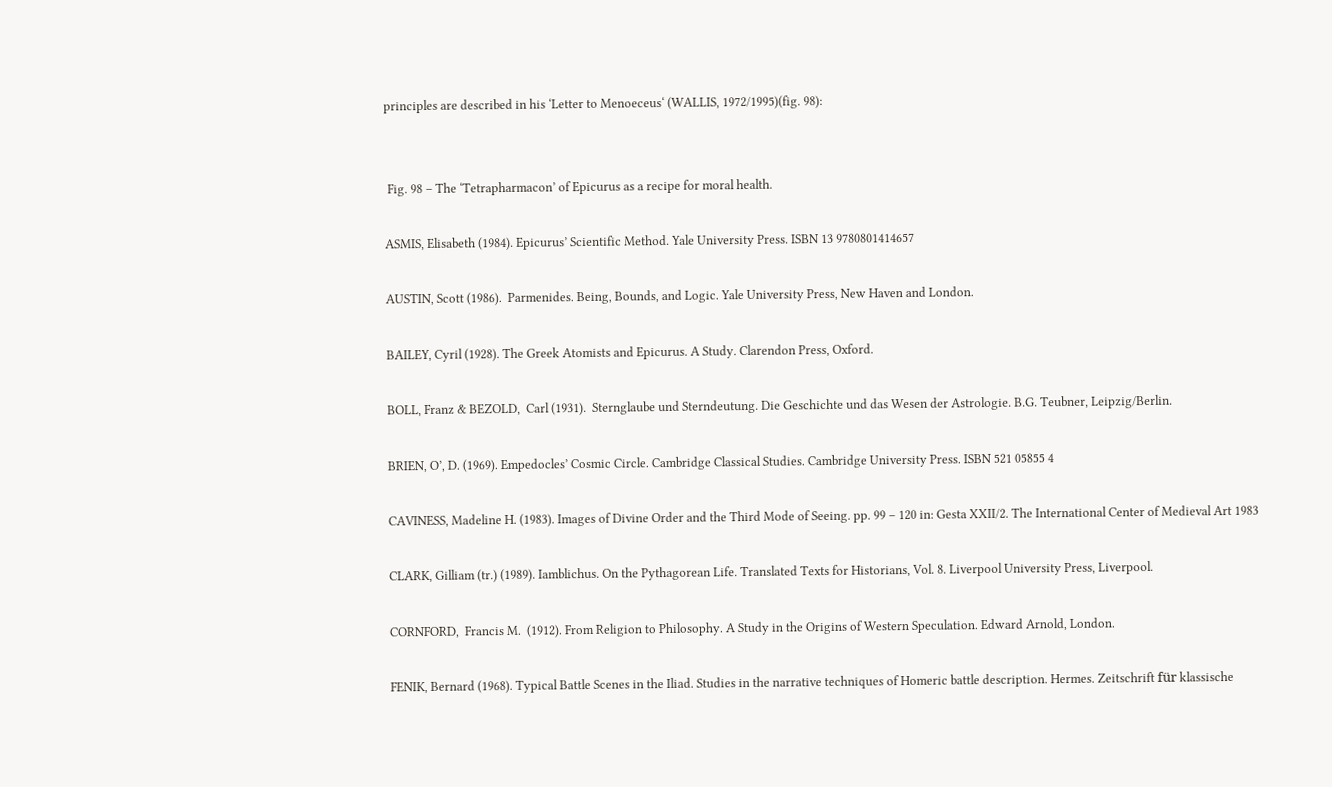principles are described in his ‘Letter to Menoeceus‘ (WALLIS, 1972/1995)(fig. 98):


 Fig. 98 – The ‘Tetrapharmacon’ of Epicurus as a recipe for moral health.

ASMIS, Elisabeth (1984). Epicurus’ Scientific Method. Yale University Press. ISBN 13 9780801414657

AUSTIN, Scott (1986).  Parmenides. Being, Bounds, and Logic. Yale University Press, New Haven and London.

BAILEY, Cyril (1928). The Greek Atomists and Epicurus. A Study. Clarendon Press, Oxford.

BOLL, Franz & BEZOLD,  Carl (1931).  Sternglaube und Sterndeutung. Die Geschichte und das Wesen der Astrologie. B.G. Teubner, Leipzig/Berlin.

BRIEN, O’, D. (1969). Empedocles’ Cosmic Circle. Cambridge Classical Studies. Cambridge University Press. ISBN 521 05855 4

CAVINESS, Madeline H. (1983). Images of Divine Order and the Third Mode of Seeing. pp. 99 – 120 in: Gesta XXII/2. The International Center of Medieval Art 1983

CLARK, Gilliam (tr.) (1989). Iamblichus. On the Pythagorean Life. Translated Texts for Historians, Vol. 8. Liverpool University Press, Liverpool.

CORNFORD,  Francis M.  (1912). From Religion to Philosophy. A Study in the Origins of Western Speculation. Edward Arnold, London.

FENIK, Bernard (1968). Typical Battle Scenes in the Iliad. Studies in the narrative techniques of Homeric battle description. Hermes. Zeitschrift für klassische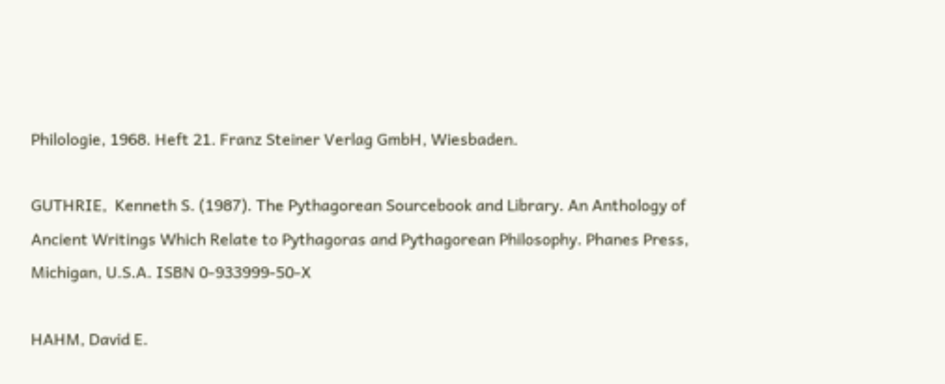Philologie, 1968. Heft 21. Franz Steiner Verlag GmbH, Wiesbaden.

GUTHRIE,  Kenneth S. (1987). The Pythagorean Sourcebook and Library. An Anthology of Ancient Writings Which Relate to Pythagoras and Pythagorean Philosophy. Phanes Press, Michigan, U.S.A. ISBN 0-933999-50-X

HAHM, David E.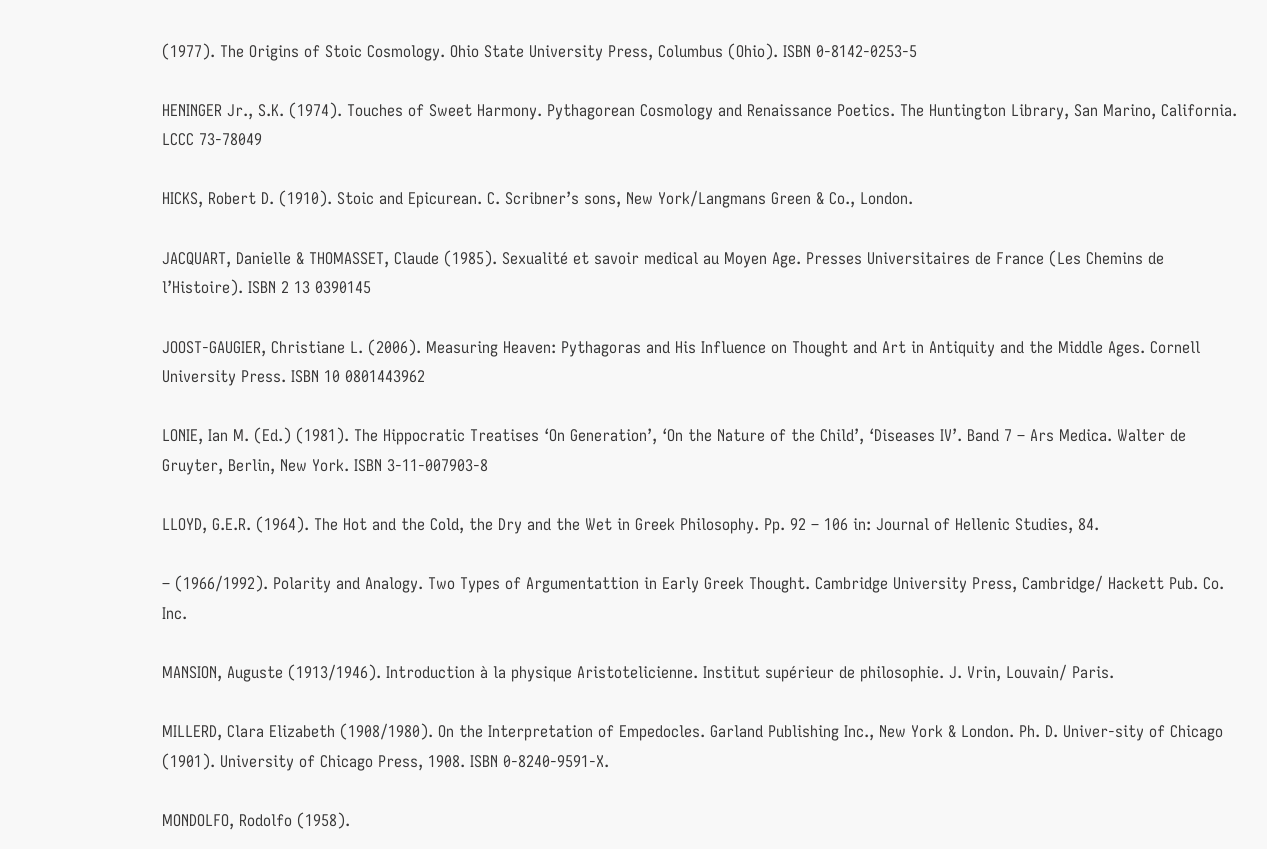(1977). The Origins of Stoic Cosmology. Ohio State University Press, Columbus (Ohio). ISBN 0-8142-0253-5

HENINGER Jr., S.K. (1974). Touches of Sweet Harmony. Pythagorean Cosmology and Renaissance Poetics. The Huntington Library, San Marino, California. LCCC 73-78049

HICKS, Robert D. (1910). Stoic and Epicurean. C. Scribner’s sons, New York/Langmans Green & Co., London.

JACQUART, Danielle & THOMASSET, Claude (1985). Sexualité et savoir medical au Moyen Age. Presses Universitaires de France (Les Chemins de l’Histoire). ISBN 2 13 0390145

JOOST-GAUGIER, Christiane L. (2006). Measuring Heaven: Pythagoras and His Influence on Thought and Art in Antiquity and the Middle Ages. Cornell University Press. ISBN 10 0801443962

LONIE, Ian M. (Ed.) (1981). The Hippocratic Treatises ‘On Generation’, ‘On the Nature of the Child’, ‘Diseases IV’. Band 7 – Ars Medica. Walter de Gruyter, Berlin, New York. ISBN 3-11-007903-8

LLOYD, G.E.R. (1964). The Hot and the Cold, the Dry and the Wet in Greek Philosophy. Pp. 92 – 106 in: Journal of Hellenic Studies, 84.

– (1966/1992). Polarity and Analogy. Two Types of Argumentattion in Early Greek Thought. Cambridge University Press, Cambridge/ Hackett Pub. Co. Inc.

MANSION, Auguste (1913/1946). Introduction à la physique Aristotelicienne. Institut supérieur de philosophie. J. Vrin, Louvain/ Paris.

MILLERD, Clara Elizabeth (1908/1980). On the Interpretation of Empedocles. Garland Publishing Inc., New York & London. Ph. D. Univer-sity of Chicago (1901). University of Chicago Press, 1908. ISBN 0-8240-9591-X.

MONDOLFO, Rodolfo (1958).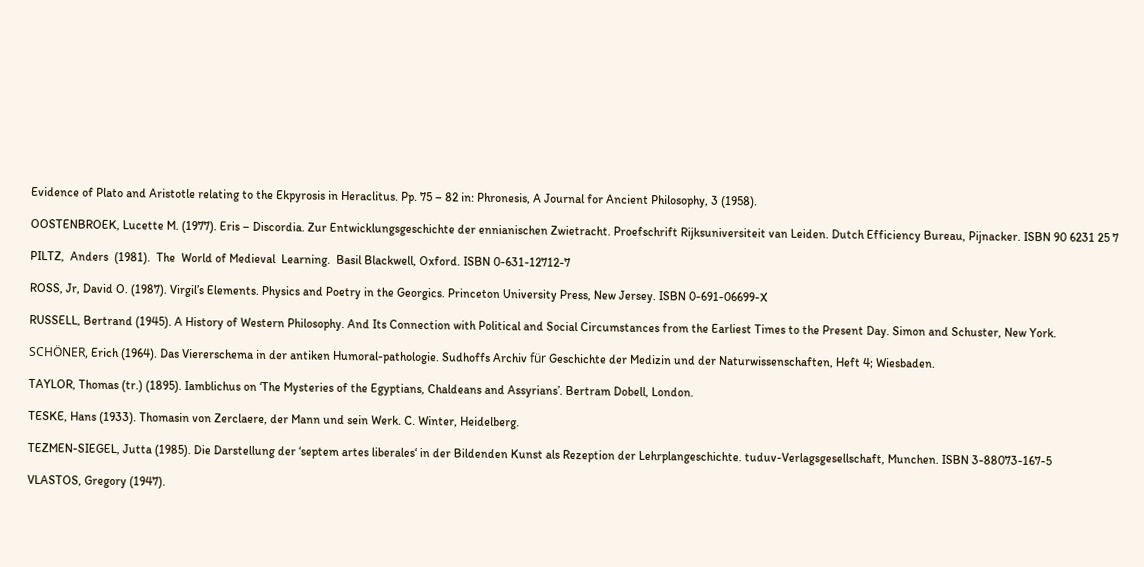Evidence of Plato and Aristotle relating to the Ekpyrosis in Heraclitus. Pp. 75 – 82 in: Phronesis, A Journal for Ancient Philosophy, 3 (1958).

OOSTENBROEK, Lucette M. (1977). Eris – Discordia. Zur Entwicklungsgeschichte der ennianischen Zwietracht. Proefschrift Rijksuniversiteit van Leiden. Dutch Efficiency Bureau, Pijnacker. ISBN 90 6231 25 7

PILTZ,  Anders  (1981).  The  World of Medieval  Learning.  Basil Blackwell, Oxford. ISBN 0-631-12712-7

ROSS, Jr, David O. (1987). Virgil’s Elements. Physics and Poetry in the Georgics. Princeton University Press, New Jersey. ISBN 0-691-06699-X

RUSSELL, Bertrand (1945). A History of Western Philosophy. And Its Connection with Political and Social Circumstances from the Earliest Times to the Present Day. Simon and Schuster, New York.

SCHÖNER, Erich (1964). Das Viererschema in der antiken Humoral-pathologie. Sudhoffs Archiv für Geschichte der Medizin und der Naturwissenschaften, Heft 4; Wiesbaden.

TAYLOR, Thomas (tr.) (1895). Iamblichus on ‘The Mysteries of the Egyptians, Chaldeans and Assyrians’. Bertram Dobell, London.

TESKE, Hans (1933). Thomasin von Zerclaere, der Mann und sein Werk. C. Winter, Heidelberg.

TEZMEN-SIEGEL, Jutta (1985). Die Darstellung der ‘septem artes liberales‘ in der Bildenden Kunst als Rezeption der Lehrplangeschichte. tuduv-Verlagsgesellschaft, Munchen. ISBN 3-88073-167-5

VLASTOS, Gregory (1947).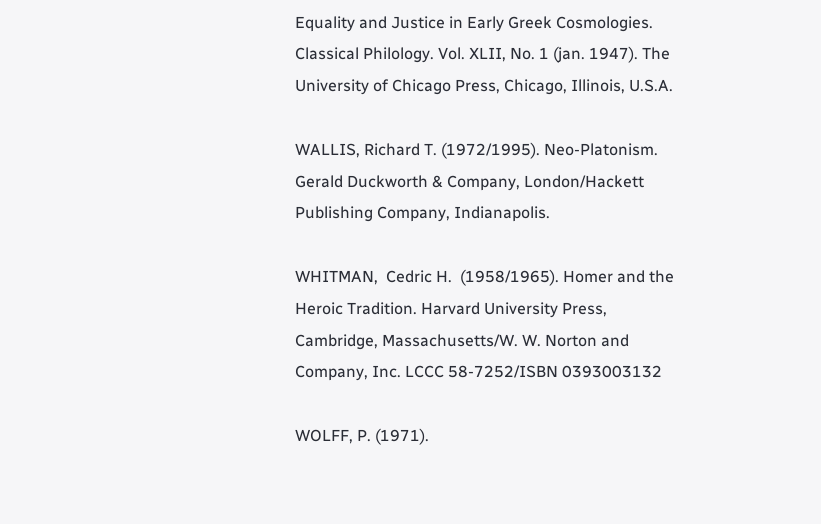Equality and Justice in Early Greek Cosmologies. Classical Philology. Vol. XLII, No. 1 (jan. 1947). The University of Chicago Press, Chicago, Illinois, U.S.A.

WALLIS, Richard T. (1972/1995). Neo-Platonism. Gerald Duckworth & Company, London/Hackett Publishing Company, Indianapolis.

WHITMAN,  Cedric H.  (1958/1965). Homer and the Heroic Tradition. Harvard University Press, Cambridge, Massachusetts/W. W. Norton and Company, Inc. LCCC 58-7252/ISBN 0393003132

WOLFF, P. (1971).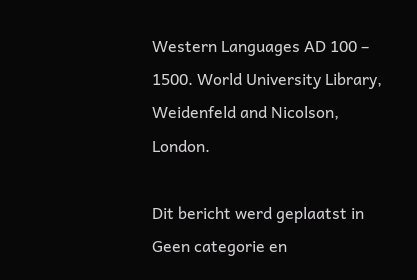Western Languages AD 100 – 1500. World University Library, Weidenfeld and Nicolson, London.

Dit bericht werd geplaatst in Geen categorie en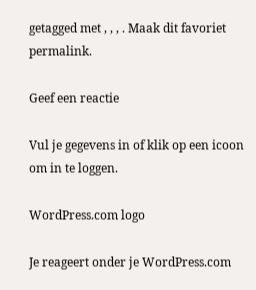getagged met , , , . Maak dit favoriet permalink.

Geef een reactie

Vul je gegevens in of klik op een icoon om in te loggen.

WordPress.com logo

Je reageert onder je WordPress.com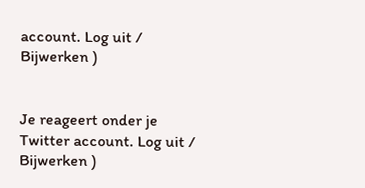account. Log uit / Bijwerken )


Je reageert onder je Twitter account. Log uit / Bijwerken )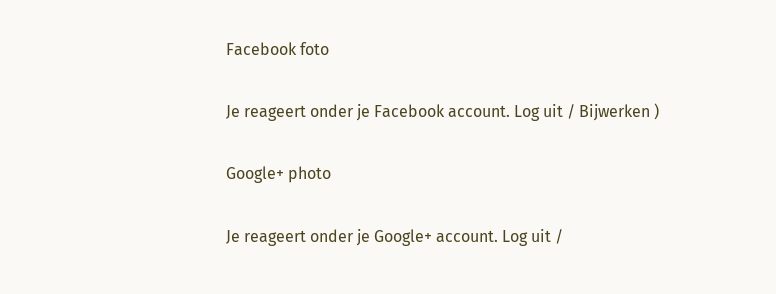Facebook foto

Je reageert onder je Facebook account. Log uit / Bijwerken )

Google+ photo

Je reageert onder je Google+ account. Log uit /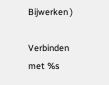Bijwerken )

Verbinden met %s